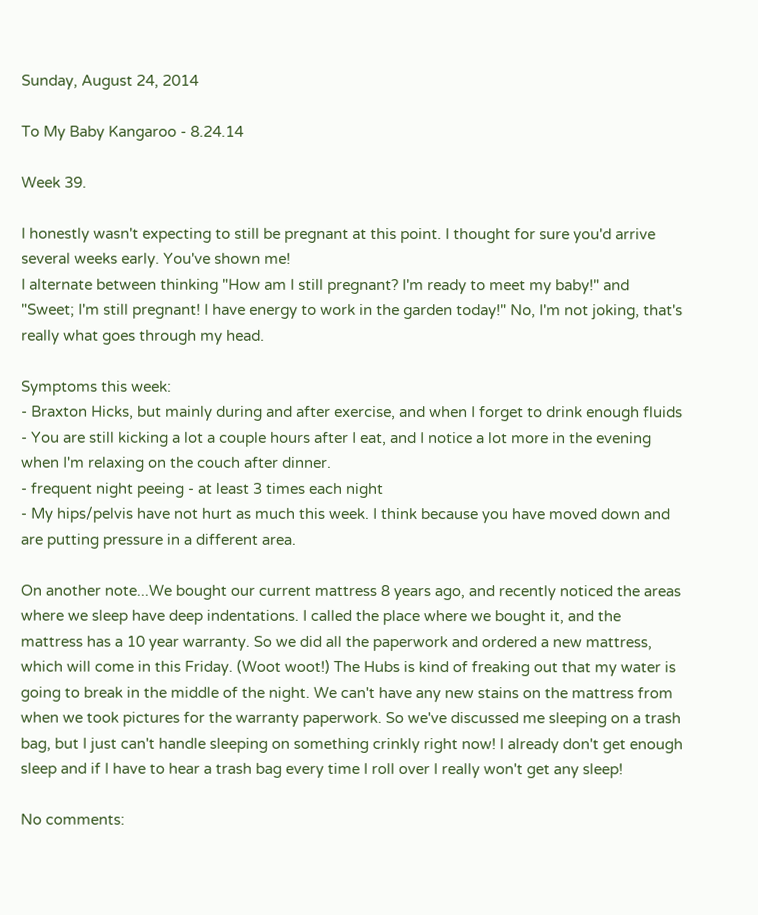Sunday, August 24, 2014

To My Baby Kangaroo - 8.24.14

Week 39.

I honestly wasn't expecting to still be pregnant at this point. I thought for sure you'd arrive several weeks early. You've shown me!
I alternate between thinking "How am I still pregnant? I'm ready to meet my baby!" and "Sweet; I'm still pregnant! I have energy to work in the garden today!" No, I'm not joking, that's really what goes through my head.

Symptoms this week:
- Braxton Hicks, but mainly during and after exercise, and when I forget to drink enough fluids
- You are still kicking a lot a couple hours after I eat, and I notice a lot more in the evening when I'm relaxing on the couch after dinner.
- frequent night peeing - at least 3 times each night
- My hips/pelvis have not hurt as much this week. I think because you have moved down and are putting pressure in a different area.

On another note...We bought our current mattress 8 years ago, and recently noticed the areas where we sleep have deep indentations. I called the place where we bought it, and the mattress has a 10 year warranty. So we did all the paperwork and ordered a new mattress, which will come in this Friday. (Woot woot!) The Hubs is kind of freaking out that my water is going to break in the middle of the night. We can't have any new stains on the mattress from when we took pictures for the warranty paperwork. So we've discussed me sleeping on a trash bag, but I just can't handle sleeping on something crinkly right now! I already don't get enough sleep and if I have to hear a trash bag every time I roll over I really won't get any sleep!

No comments: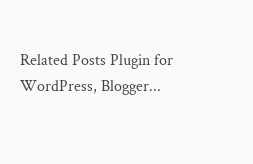Related Posts Plugin for WordPress, Blogger...